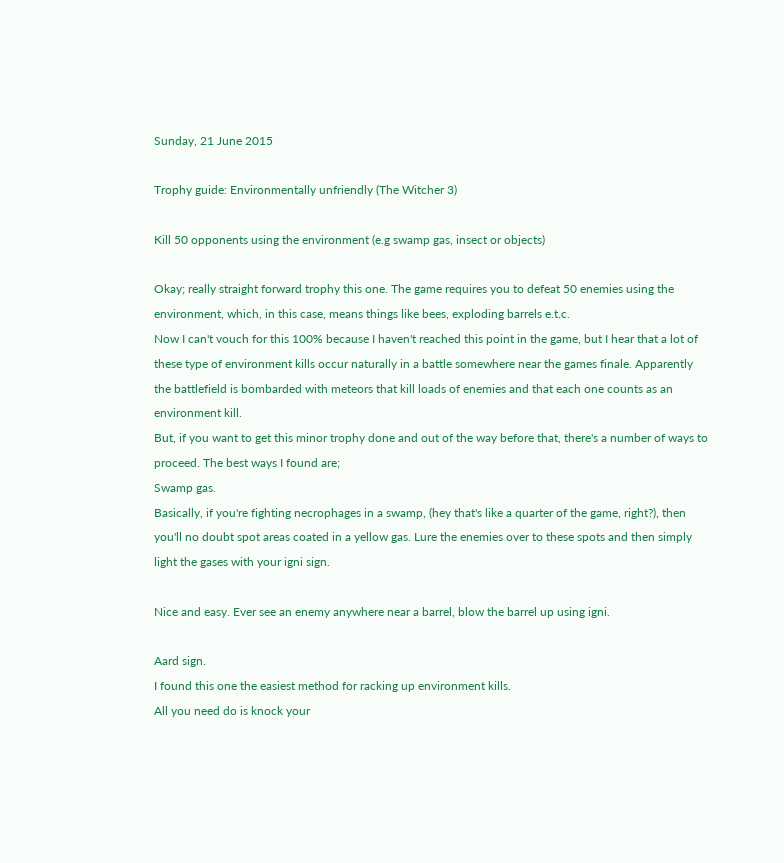Sunday, 21 June 2015

Trophy guide: Environmentally unfriendly (The Witcher 3)

Kill 50 opponents using the environment (e.g swamp gas, insect or objects)

Okay; really straight forward trophy this one. The game requires you to defeat 50 enemies using the environment, which, in this case, means things like bees, exploding barrels e.t.c.
Now I can't vouch for this 100% because I haven't reached this point in the game, but I hear that a lot of these type of environment kills occur naturally in a battle somewhere near the games finale. Apparently the battlefield is bombarded with meteors that kill loads of enemies and that each one counts as an environment kill.
But, if you want to get this minor trophy done and out of the way before that, there's a number of ways to proceed. The best ways I found are;
Swamp gas.
Basically, if you're fighting necrophages in a swamp, (hey that's like a quarter of the game, right?), then you'll no doubt spot areas coated in a yellow gas. Lure the enemies over to these spots and then simply light the gases with your igni sign.

Nice and easy. Ever see an enemy anywhere near a barrel, blow the barrel up using igni.

Aard sign.
I found this one the easiest method for racking up environment kills.
All you need do is knock your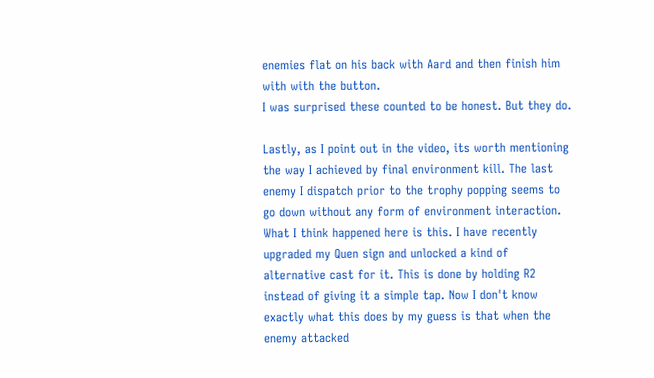enemies flat on his back with Aard and then finish him with with the button.
I was surprised these counted to be honest. But they do.

Lastly, as I point out in the video, its worth mentioning the way I achieved by final environment kill. The last enemy I dispatch prior to the trophy popping seems to go down without any form of environment interaction. What I think happened here is this. I have recently upgraded my Quen sign and unlocked a kind of alternative cast for it. This is done by holding R2 instead of giving it a simple tap. Now I don't know exactly what this does by my guess is that when the enemy attacked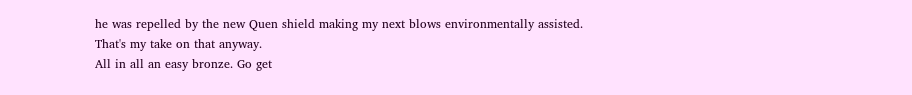he was repelled by the new Quen shield making my next blows environmentally assisted. That's my take on that anyway.
All in all an easy bronze. Go get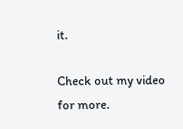it.

Check out my video for more.